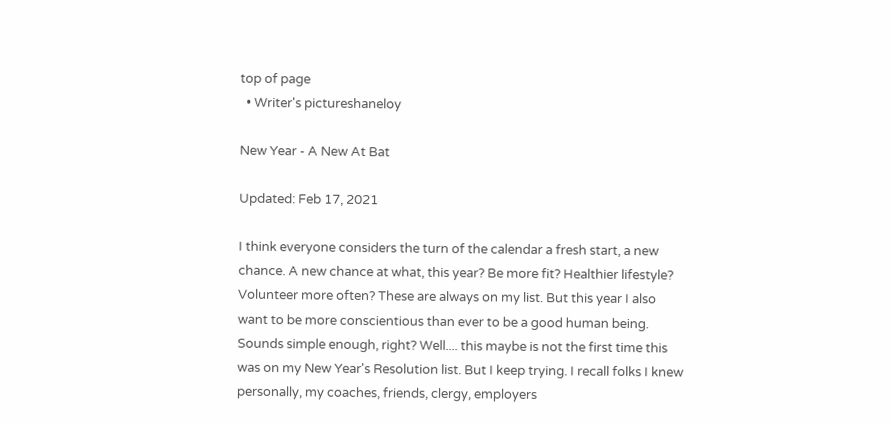top of page
  • Writer's pictureshaneloy

New Year - A New At Bat

Updated: Feb 17, 2021

I think everyone considers the turn of the calendar a fresh start, a new chance. A new chance at what, this year? Be more fit? Healthier lifestyle? Volunteer more often? These are always on my list. But this year I also want to be more conscientious than ever to be a good human being. Sounds simple enough, right? Well.... this maybe is not the first time this was on my New Year's Resolution list. But I keep trying. I recall folks I knew personally, my coaches, friends, clergy, employers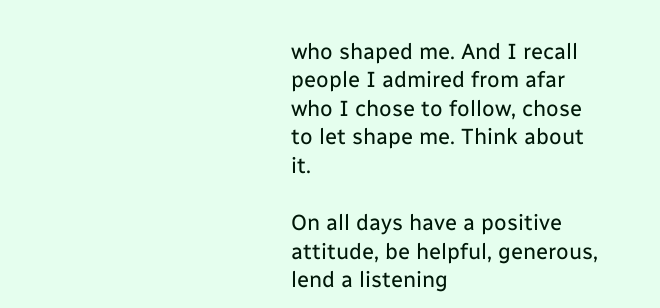who shaped me. And I recall people I admired from afar who I chose to follow, chose to let shape me. Think about it.

On all days have a positive attitude, be helpful, generous, lend a listening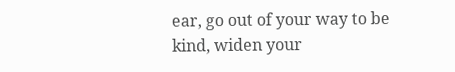ear, go out of your way to be kind, widen your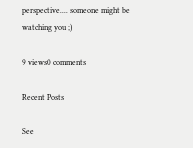perspective.... someone might be watching you ;)

9 views0 comments

Recent Posts

See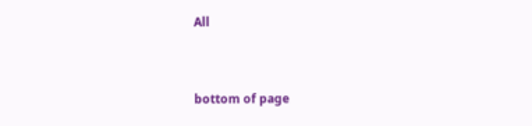All


bottom of page